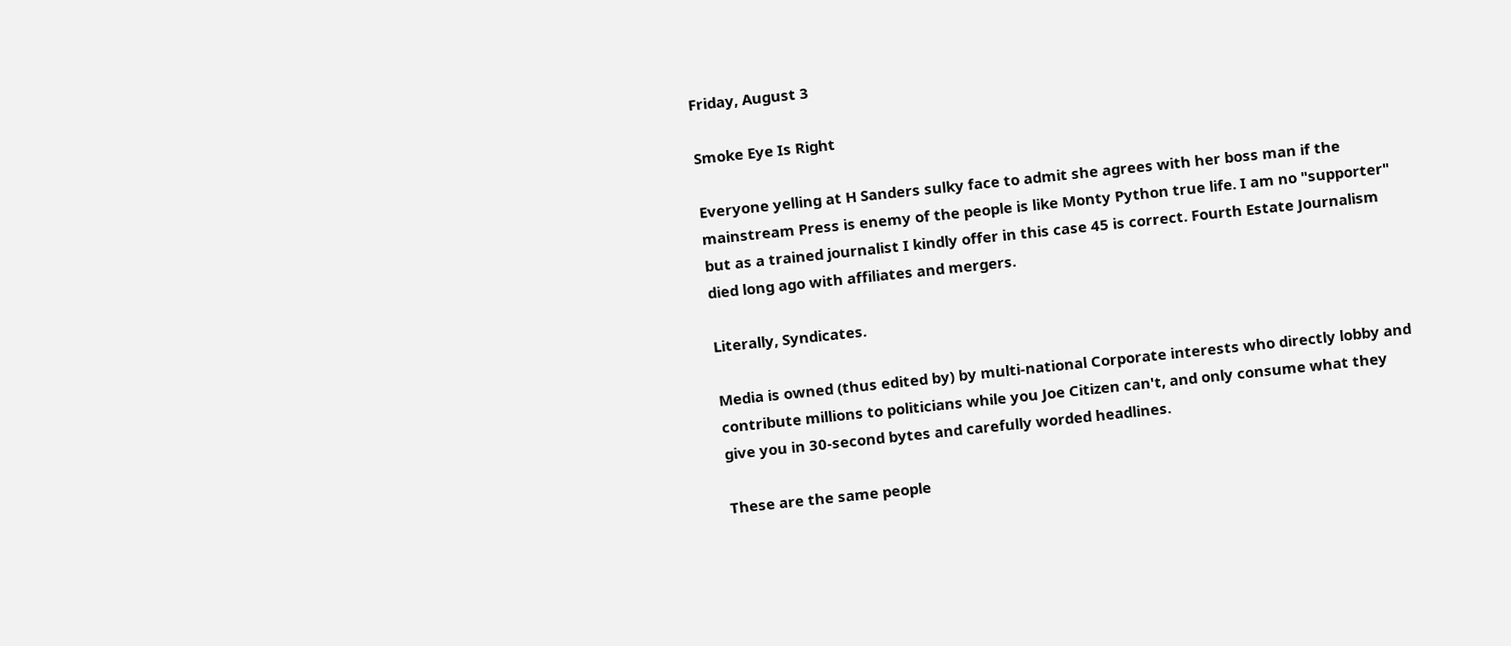Friday, August 3

Smoke Eye Is Right

Everyone yelling at H Sanders sulky face to admit she agrees with her boss man if the mainstream Press is enemy of the people is like Monty Python true life. I am no "supporter" but as a trained journalist I kindly offer in this case 45 is correct. Fourth Estate Journalism died long ago with affiliates and mergers.

Literally, Syndicates.

Media is owned (thus edited by) by multi-national Corporate interests who directly lobby and contribute millions to politicians while you Joe Citizen can't, and only consume what they give you in 30-second bytes and carefully worded headlines.

These are the same people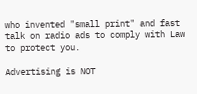who invented "small print" and fast talk on radio ads to comply with Law to protect you.

Advertising is NOT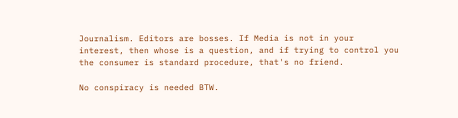Journalism. Editors are bosses. If Media is not in your interest, then whose is a question, and if trying to control you the consumer is standard procedure, that's no friend.

No conspiracy is needed BTW.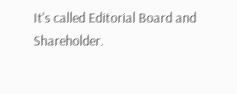It's called Editorial Board and Shareholder.